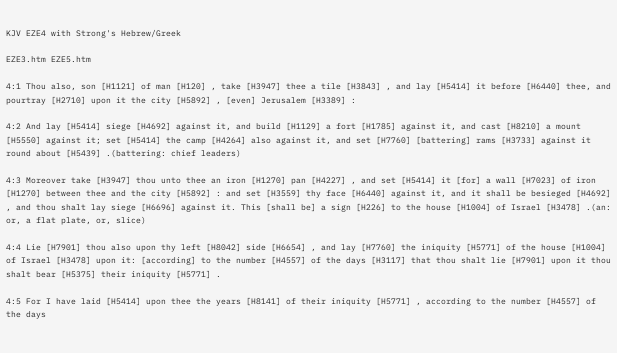KJV EZE4 with Strong's Hebrew/Greek

EZE3.htm EZE5.htm

4:1 Thou also, son [H1121] of man [H120] , take [H3947] thee a tile [H3843] , and lay [H5414] it before [H6440] thee, and pourtray [H2710] upon it the city [H5892] , [even] Jerusalem [H3389] :

4:2 And lay [H5414] siege [H4692] against it, and build [H1129] a fort [H1785] against it, and cast [H8210] a mount [H5550] against it; set [H5414] the camp [H4264] also against it, and set [H7760] [battering] rams [H3733] against it round about [H5439] .(battering: chief leaders)

4:3 Moreover take [H3947] thou unto thee an iron [H1270] pan [H4227] , and set [H5414] it [for] a wall [H7023] of iron [H1270] between thee and the city [H5892] : and set [H3559] thy face [H6440] against it, and it shall be besieged [H4692] , and thou shalt lay siege [H6696] against it. This [shall be] a sign [H226] to the house [H1004] of Israel [H3478] .(an: or, a flat plate, or, slice)

4:4 Lie [H7901] thou also upon thy left [H8042] side [H6654] , and lay [H7760] the iniquity [H5771] of the house [H1004] of Israel [H3478] upon it: [according] to the number [H4557] of the days [H3117] that thou shalt lie [H7901] upon it thou shalt bear [H5375] their iniquity [H5771] .

4:5 For I have laid [H5414] upon thee the years [H8141] of their iniquity [H5771] , according to the number [H4557] of the days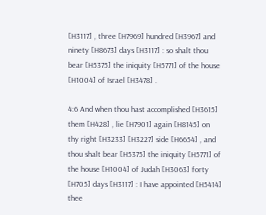[H3117] , three [H7969] hundred [H3967] and ninety [H8673] days [H3117] : so shalt thou bear [H5375] the iniquity [H5771] of the house [H1004] of Israel [H3478] .

4:6 And when thou hast accomplished [H3615] them [H428] , lie [H7901] again [H8145] on thy right [H3233] [H3227] side [H6654] , and thou shalt bear [H5375] the iniquity [H5771] of the house [H1004] of Judah [H3063] forty [H705] days [H3117] : I have appointed [H5414] thee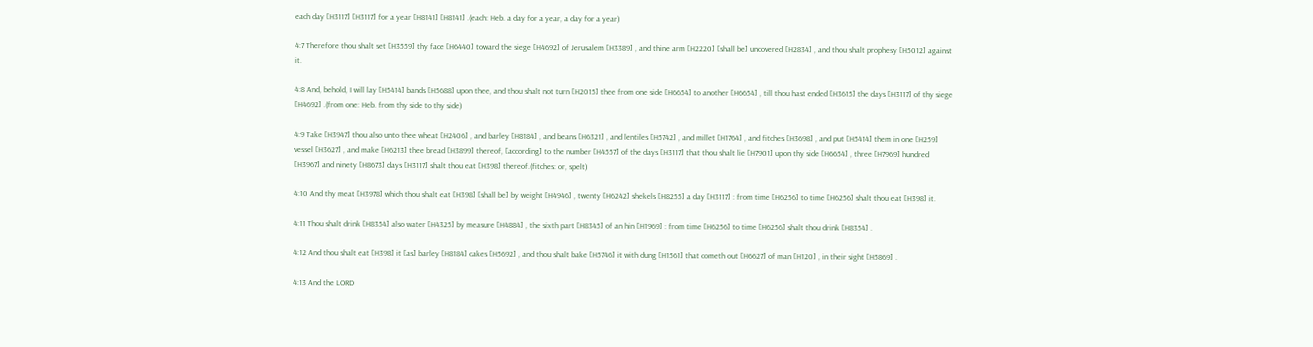each day [H3117] [H3117] for a year [H8141] [H8141] .(each: Heb. a day for a year, a day for a year)

4:7 Therefore thou shalt set [H3559] thy face [H6440] toward the siege [H4692] of Jerusalem [H3389] , and thine arm [H2220] [shall be] uncovered [H2834] , and thou shalt prophesy [H5012] against it.

4:8 And, behold, I will lay [H5414] bands [H5688] upon thee, and thou shalt not turn [H2015] thee from one side [H6654] to another [H6654] , till thou hast ended [H3615] the days [H3117] of thy siege [H4692] .(from one: Heb. from thy side to thy side)

4:9 Take [H3947] thou also unto thee wheat [H2406] , and barley [H8184] , and beans [H6321] , and lentiles [H5742] , and millet [H1764] , and fitches [H3698] , and put [H5414] them in one [H259] vessel [H3627] , and make [H6213] thee bread [H3899] thereof, [according] to the number [H4557] of the days [H3117] that thou shalt lie [H7901] upon thy side [H6654] , three [H7969] hundred [H3967] and ninety [H8673] days [H3117] shalt thou eat [H398] thereof.(fitches: or, spelt)

4:10 And thy meat [H3978] which thou shalt eat [H398] [shall be] by weight [H4946] , twenty [H6242] shekels [H8255] a day [H3117] : from time [H6256] to time [H6256] shalt thou eat [H398] it.

4:11 Thou shalt drink [H8354] also water [H4325] by measure [H4884] , the sixth part [H8345] of an hin [H1969] : from time [H6256] to time [H6256] shalt thou drink [H8354] .

4:12 And thou shalt eat [H398] it [as] barley [H8184] cakes [H5692] , and thou shalt bake [H5746] it with dung [H1561] that cometh out [H6627] of man [H120] , in their sight [H5869] .

4:13 And the LORD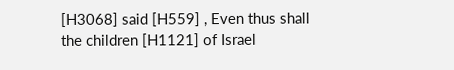[H3068] said [H559] , Even thus shall the children [H1121] of Israel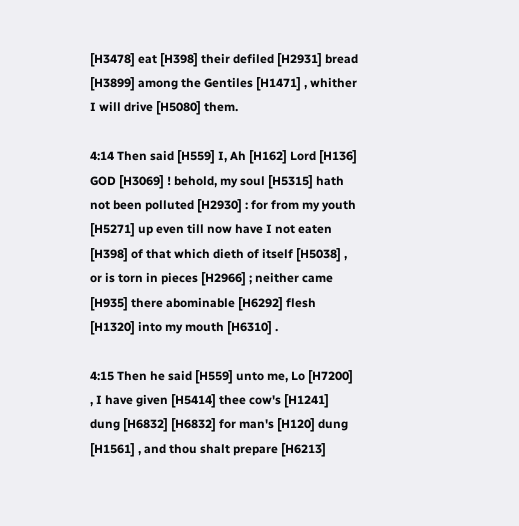[H3478] eat [H398] their defiled [H2931] bread [H3899] among the Gentiles [H1471] , whither I will drive [H5080] them.

4:14 Then said [H559] I, Ah [H162] Lord [H136] GOD [H3069] ! behold, my soul [H5315] hath not been polluted [H2930] : for from my youth [H5271] up even till now have I not eaten [H398] of that which dieth of itself [H5038] , or is torn in pieces [H2966] ; neither came [H935] there abominable [H6292] flesh [H1320] into my mouth [H6310] .

4:15 Then he said [H559] unto me, Lo [H7200] , I have given [H5414] thee cow's [H1241] dung [H6832] [H6832] for man's [H120] dung [H1561] , and thou shalt prepare [H6213]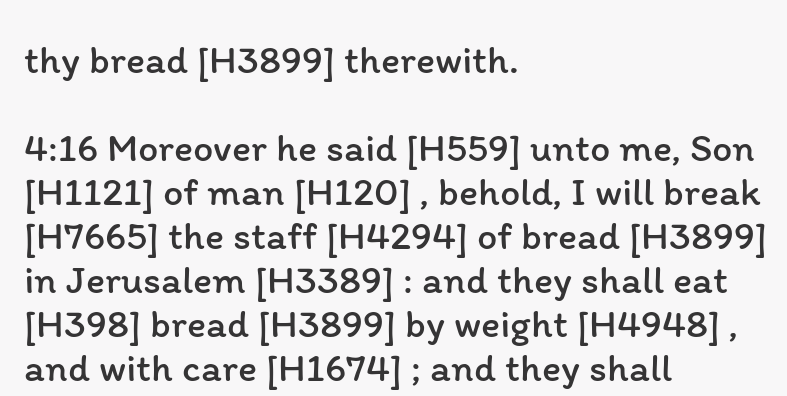thy bread [H3899] therewith.

4:16 Moreover he said [H559] unto me, Son [H1121] of man [H120] , behold, I will break [H7665] the staff [H4294] of bread [H3899] in Jerusalem [H3389] : and they shall eat [H398] bread [H3899] by weight [H4948] , and with care [H1674] ; and they shall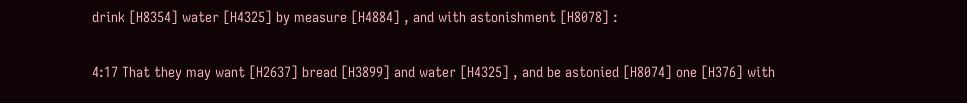drink [H8354] water [H4325] by measure [H4884] , and with astonishment [H8078] :

4:17 That they may want [H2637] bread [H3899] and water [H4325] , and be astonied [H8074] one [H376] with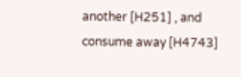another [H251] , and consume away [H4743]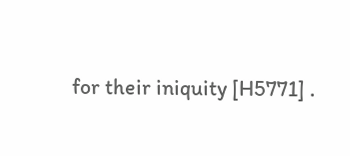for their iniquity [H5771] .